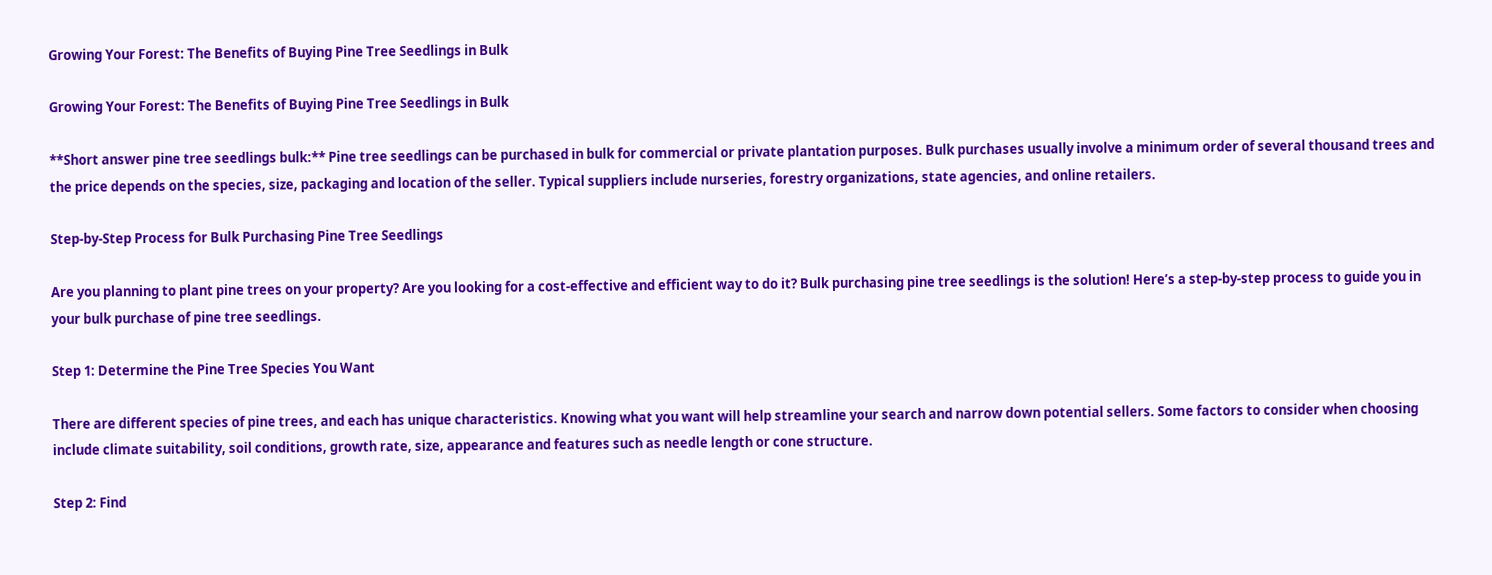Growing Your Forest: The Benefits of Buying Pine Tree Seedlings in Bulk

Growing Your Forest: The Benefits of Buying Pine Tree Seedlings in Bulk

**Short answer pine tree seedlings bulk:** Pine tree seedlings can be purchased in bulk for commercial or private plantation purposes. Bulk purchases usually involve a minimum order of several thousand trees and the price depends on the species, size, packaging and location of the seller. Typical suppliers include nurseries, forestry organizations, state agencies, and online retailers.

Step-by-Step Process for Bulk Purchasing Pine Tree Seedlings

Are you planning to plant pine trees on your property? Are you looking for a cost-effective and efficient way to do it? Bulk purchasing pine tree seedlings is the solution! Here’s a step-by-step process to guide you in your bulk purchase of pine tree seedlings.

Step 1: Determine the Pine Tree Species You Want

There are different species of pine trees, and each has unique characteristics. Knowing what you want will help streamline your search and narrow down potential sellers. Some factors to consider when choosing include climate suitability, soil conditions, growth rate, size, appearance and features such as needle length or cone structure.

Step 2: Find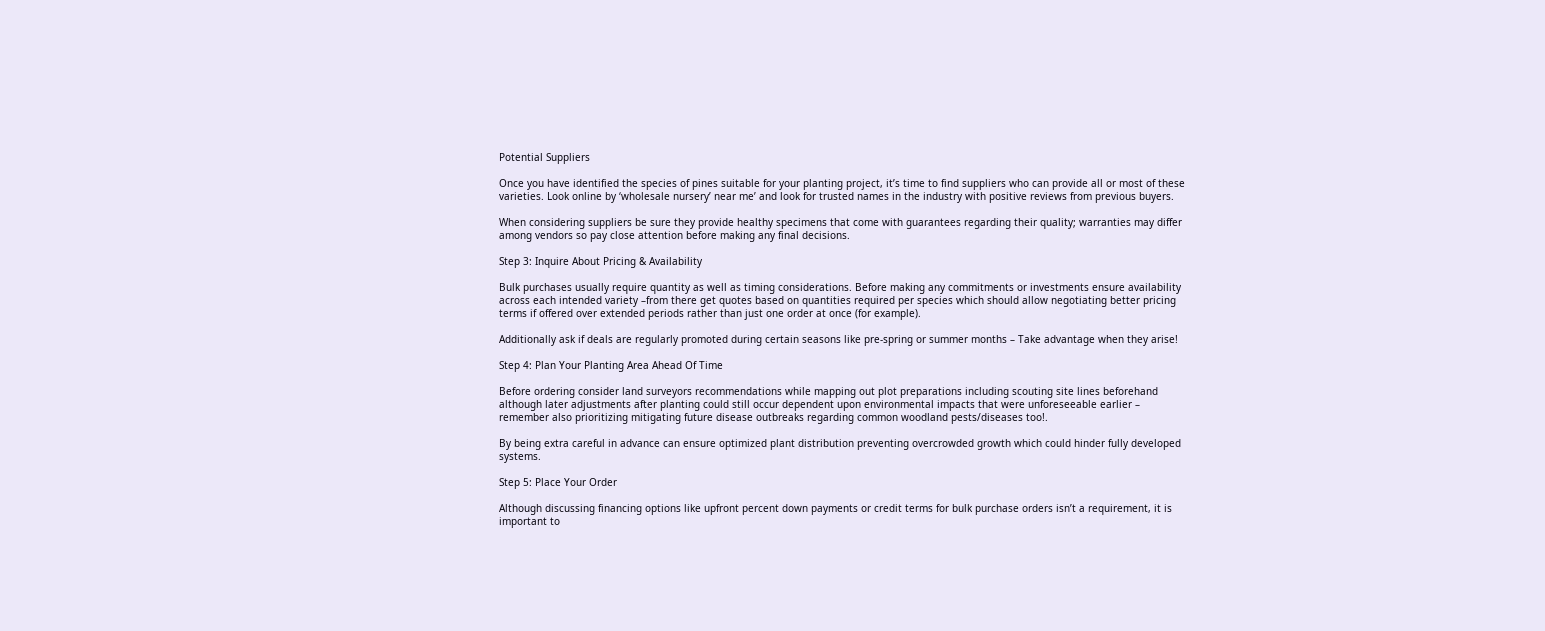Potential Suppliers

Once you have identified the species of pines suitable for your planting project, it’s time to find suppliers who can provide all or most of these varieties. Look online by ‘wholesale nursery’ near me’ and look for trusted names in the industry with positive reviews from previous buyers.

When considering suppliers be sure they provide healthy specimens that come with guarantees regarding their quality; warranties may differ among vendors so pay close attention before making any final decisions.

Step 3: Inquire About Pricing & Availability

Bulk purchases usually require quantity as well as timing considerations. Before making any commitments or investments ensure availability across each intended variety –from there get quotes based on quantities required per species which should allow negotiating better pricing terms if offered over extended periods rather than just one order at once (for example).

Additionally ask if deals are regularly promoted during certain seasons like pre-spring or summer months – Take advantage when they arise!

Step 4: Plan Your Planting Area Ahead Of Time

Before ordering consider land surveyors recommendations while mapping out plot preparations including scouting site lines beforehand although later adjustments after planting could still occur dependent upon environmental impacts that were unforeseeable earlier – remember also prioritizing mitigating future disease outbreaks regarding common woodland pests/diseases too!.

By being extra careful in advance can ensure optimized plant distribution preventing overcrowded growth which could hinder fully developed systems.

Step 5: Place Your Order

Although discussing financing options like upfront percent down payments or credit terms for bulk purchase orders isn’t a requirement, it is important to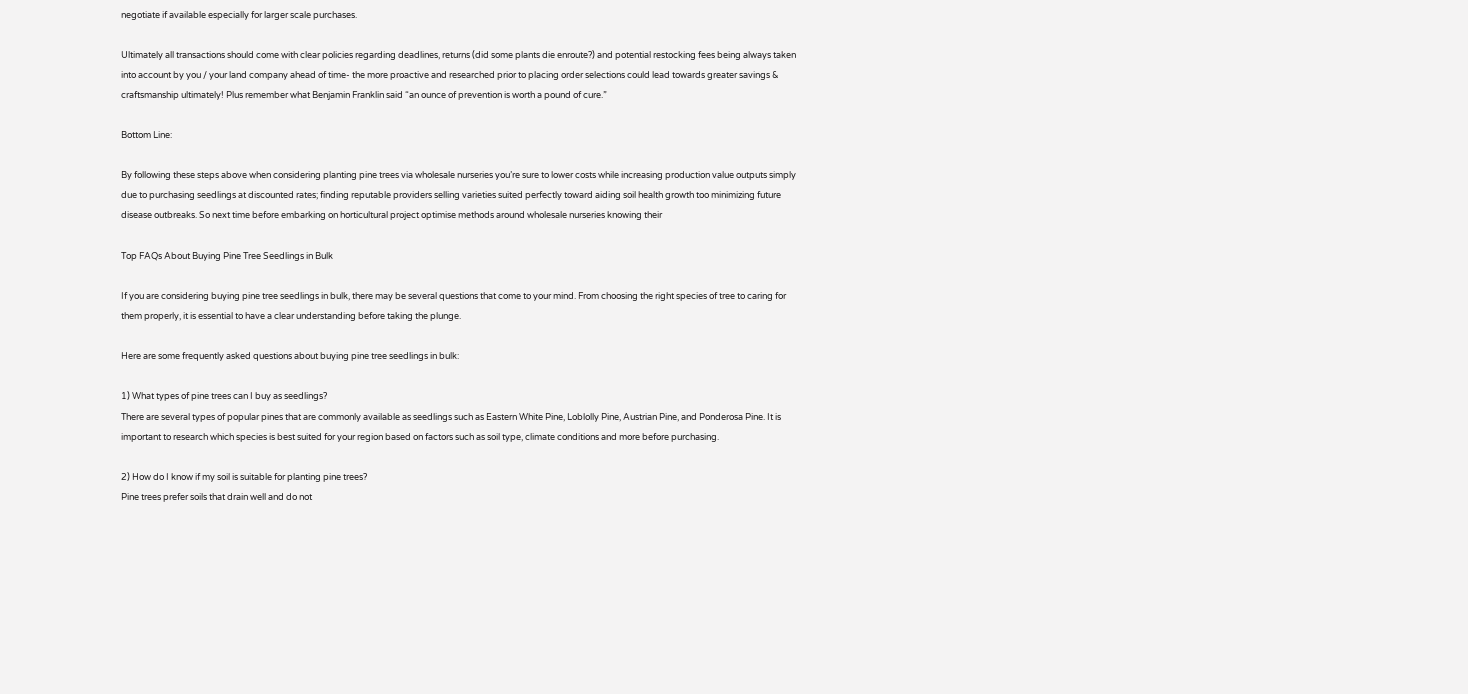negotiate if available especially for larger scale purchases.

Ultimately all transactions should come with clear policies regarding deadlines, returns (did some plants die enroute?) and potential restocking fees being always taken into account by you / your land company ahead of time- the more proactive and researched prior to placing order selections could lead towards greater savings & craftsmanship ultimately! Plus remember what Benjamin Franklin said “an ounce of prevention is worth a pound of cure.”

Bottom Line:

By following these steps above when considering planting pine trees via wholesale nurseries you’re sure to lower costs while increasing production value outputs simply due to purchasing seedlings at discounted rates; finding reputable providers selling varieties suited perfectly toward aiding soil health growth too minimizing future disease outbreaks. So next time before embarking on horticultural project optimise methods around wholesale nurseries knowing their

Top FAQs About Buying Pine Tree Seedlings in Bulk

If you are considering buying pine tree seedlings in bulk, there may be several questions that come to your mind. From choosing the right species of tree to caring for them properly, it is essential to have a clear understanding before taking the plunge.

Here are some frequently asked questions about buying pine tree seedlings in bulk:

1) What types of pine trees can I buy as seedlings?
There are several types of popular pines that are commonly available as seedlings such as Eastern White Pine, Loblolly Pine, Austrian Pine, and Ponderosa Pine. It is important to research which species is best suited for your region based on factors such as soil type, climate conditions and more before purchasing.

2) How do I know if my soil is suitable for planting pine trees?
Pine trees prefer soils that drain well and do not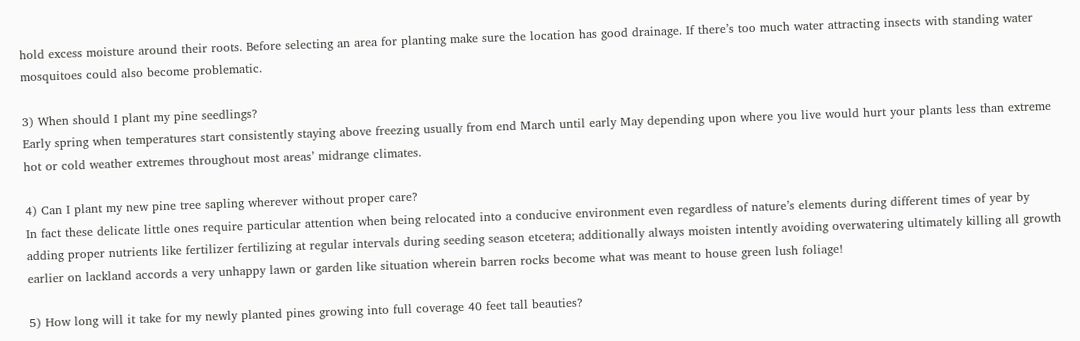hold excess moisture around their roots. Before selecting an area for planting make sure the location has good drainage. If there’s too much water attracting insects with standing water mosquitoes could also become problematic.

3) When should I plant my pine seedlings?
Early spring when temperatures start consistently staying above freezing usually from end March until early May depending upon where you live would hurt your plants less than extreme hot or cold weather extremes throughout most areas’ midrange climates.

4) Can I plant my new pine tree sapling wherever without proper care?
In fact these delicate little ones require particular attention when being relocated into a conducive environment even regardless of nature’s elements during different times of year by adding proper nutrients like fertilizer fertilizing at regular intervals during seeding season etcetera; additionally always moisten intently avoiding overwatering ultimately killing all growth earlier on lackland accords a very unhappy lawn or garden like situation wherein barren rocks become what was meant to house green lush foliage!

5) How long will it take for my newly planted pines growing into full coverage 40 feet tall beauties?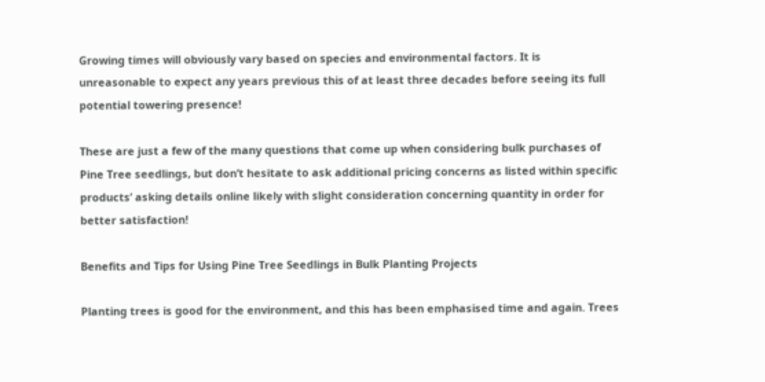Growing times will obviously vary based on species and environmental factors. It is unreasonable to expect any years previous this of at least three decades before seeing its full potential towering presence!

These are just a few of the many questions that come up when considering bulk purchases of Pine Tree seedlings, but don’t hesitate to ask additional pricing concerns as listed within specific products’ asking details online likely with slight consideration concerning quantity in order for better satisfaction!

Benefits and Tips for Using Pine Tree Seedlings in Bulk Planting Projects

Planting trees is good for the environment, and this has been emphasised time and again. Trees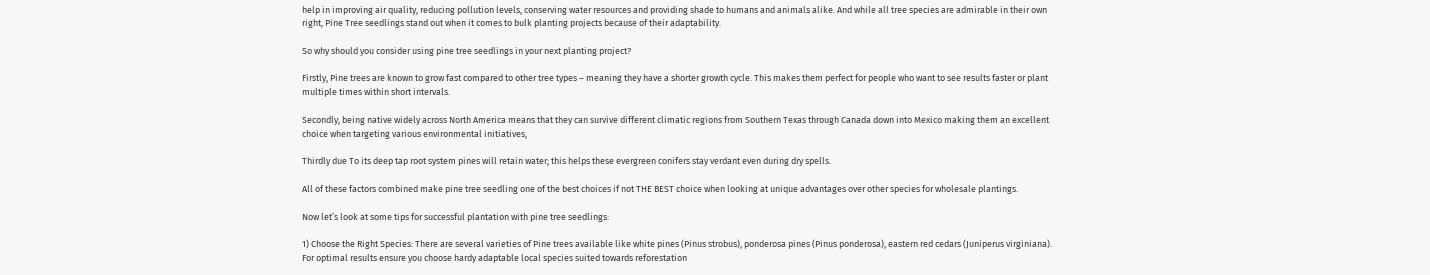help in improving air quality, reducing pollution levels, conserving water resources and providing shade to humans and animals alike. And while all tree species are admirable in their own right, Pine Tree seedlings stand out when it comes to bulk planting projects because of their adaptability.

So why should you consider using pine tree seedlings in your next planting project?

Firstly, Pine trees are known to grow fast compared to other tree types – meaning they have a shorter growth cycle. This makes them perfect for people who want to see results faster or plant multiple times within short intervals.

Secondly, being native widely across North America means that they can survive different climatic regions from Southern Texas through Canada down into Mexico making them an excellent choice when targeting various environmental initiatives,

Thirdly due To its deep tap root system pines will retain water; this helps these evergreen conifers stay verdant even during dry spells.

All of these factors combined make pine tree seedling one of the best choices if not THE BEST choice when looking at unique advantages over other species for wholesale plantings.

Now let’s look at some tips for successful plantation with pine tree seedlings:

1) Choose the Right Species: There are several varieties of Pine trees available like white pines (Pinus strobus), ponderosa pines (Pinus ponderosa), eastern red cedars (Juniperus virginiana). For optimal results ensure you choose hardy adaptable local species suited towards reforestation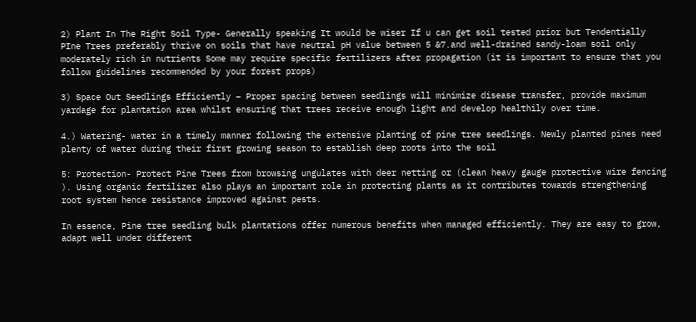2) Plant In The Right Soil Type- Generally speaking It would be wiser If u can get soil tested prior but Tendentially PIne Trees preferably thrive on soils that have neutral pH value between 5 &7.and well-drained sandy-loam soil only moderately rich in nutrients Some may require specific fertilizers after propagation (it is important to ensure that you follow guidelines recommended by your forest props)

3) Space Out Seedlings Efficiently – Proper spacing between seedlings will minimize disease transfer, provide maximum yardage for plantation area whilst ensuring that trees receive enough light and develop healthily over time.

4.) Watering- water in a timely manner following the extensive planting of pine tree seedlings. Newly planted pines need plenty of water during their first growing season to establish deep roots into the soil

5: Protection- Protect Pine Trees from browsing ungulates with deer netting or (clean heavy gauge protective wire fencing ). Using organic fertilizer also plays an important role in protecting plants as it contributes towards strengthening root system hence resistance improved against pests.

In essence, Pine tree seedling bulk plantations offer numerous benefits when managed efficiently. They are easy to grow, adapt well under different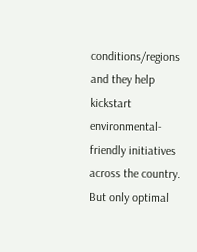conditions/regions and they help kickstart environmental-friendly initiatives across the country. But only optimal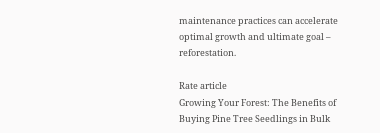maintenance practices can accelerate optimal growth and ultimate goal – reforestation.

Rate article
Growing Your Forest: The Benefits of Buying Pine Tree Seedlings in Bulk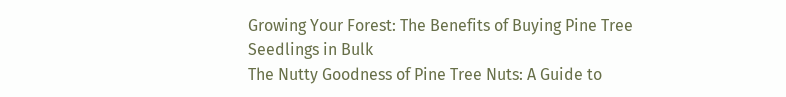Growing Your Forest: The Benefits of Buying Pine Tree Seedlings in Bulk
The Nutty Goodness of Pine Tree Nuts: A Guide to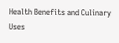Health Benefits and Culinary Uses